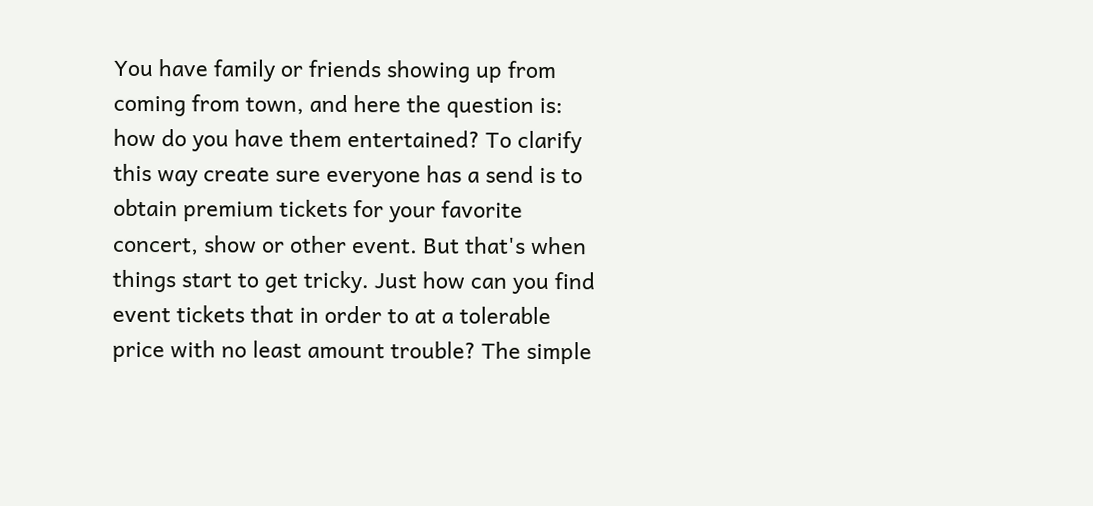You have family or friends showing up from coming from town, and here the question is: how do you have them entertained? To clarify this way create sure everyone has a send is to obtain premium tickets for your favorite concert, show or other event. But that's when things start to get tricky. Just how can you find event tickets that in order to at a tolerable price with no least amount trouble? The simple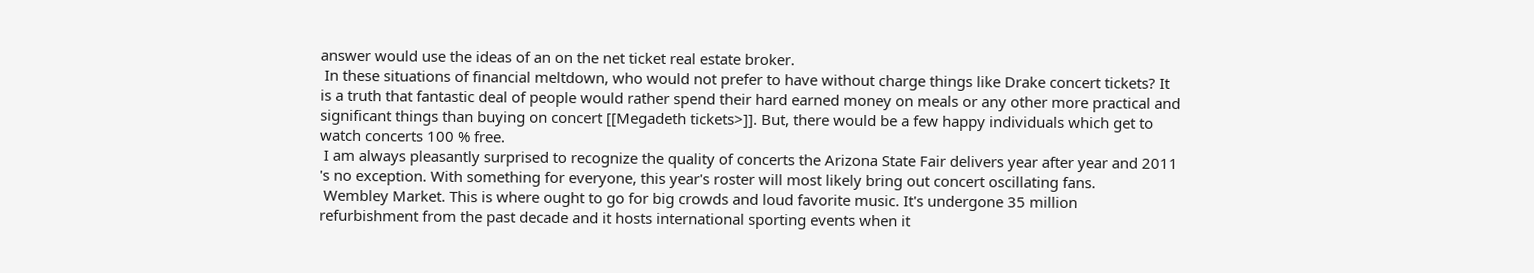answer would use the ideas of an on the net ticket real estate broker.
 In these situations of financial meltdown, who would not prefer to have without charge things like Drake concert tickets? It is a truth that fantastic deal of people would rather spend their hard earned money on meals or any other more practical and significant things than buying on concert [[Megadeth tickets>]]. But, there would be a few happy individuals which get to watch concerts 100 % free.
 I am always pleasantly surprised to recognize the quality of concerts the Arizona State Fair delivers year after year and 2011 's no exception. With something for everyone, this year's roster will most likely bring out concert oscillating fans.
 Wembley Market. This is where ought to go for big crowds and loud favorite music. It's undergone 35 million refurbishment from the past decade and it hosts international sporting events when it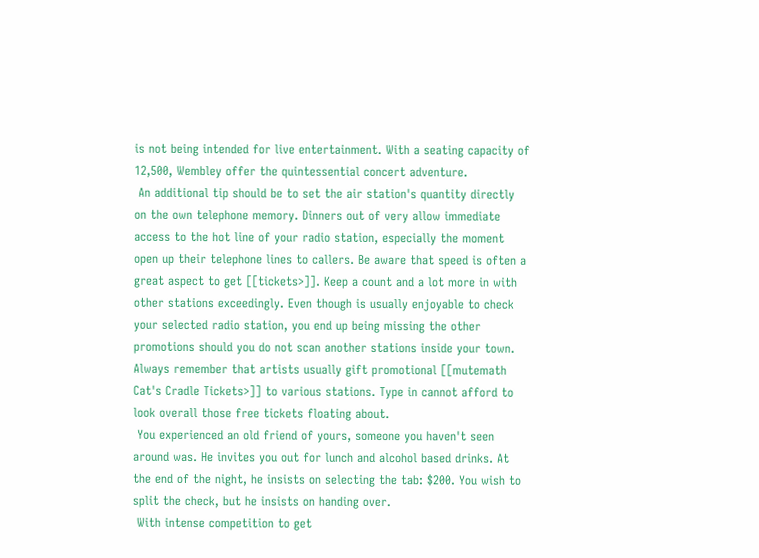is not being intended for live entertainment. With a seating capacity of 12,500, Wembley offer the quintessential concert adventure.
 An additional tip should be to set the air station's quantity directly on the own telephone memory. Dinners out of very allow immediate access to the hot line of your radio station, especially the moment open up their telephone lines to callers. Be aware that speed is often a great aspect to get [[tickets>]]. Keep a count and a lot more in with other stations exceedingly. Even though is usually enjoyable to check your selected radio station, you end up being missing the other promotions should you do not scan another stations inside your town. Always remember that artists usually gift promotional [[mutemath Cat's Cradle Tickets>]] to various stations. Type in cannot afford to look overall those free tickets floating about.
 You experienced an old friend of yours, someone you haven't seen around was. He invites you out for lunch and alcohol based drinks. At the end of the night, he insists on selecting the tab: $200. You wish to split the check, but he insists on handing over.
 With intense competition to get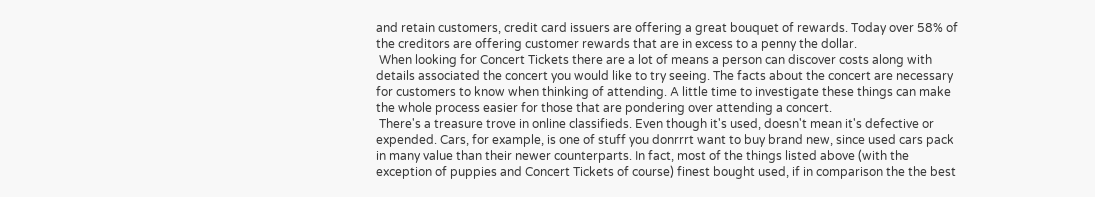and retain customers, credit card issuers are offering a great bouquet of rewards. Today over 58% of the creditors are offering customer rewards that are in excess to a penny the dollar.
 When looking for Concert Tickets there are a lot of means a person can discover costs along with details associated the concert you would like to try seeing. The facts about the concert are necessary for customers to know when thinking of attending. A little time to investigate these things can make the whole process easier for those that are pondering over attending a concert.
 There's a treasure trove in online classifieds. Even though it's used, doesn't mean it's defective or expended. Cars, for example, is one of stuff you donrrrt want to buy brand new, since used cars pack in many value than their newer counterparts. In fact, most of the things listed above (with the exception of puppies and Concert Tickets of course) finest bought used, if in comparison the the best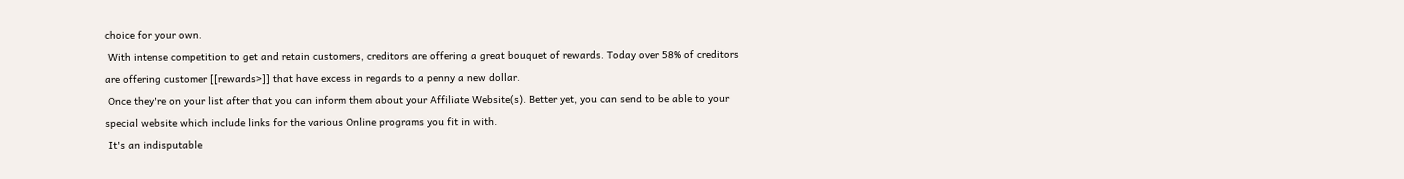choice for your own.
 With intense competition to get and retain customers, creditors are offering a great bouquet of rewards. Today over 58% of creditors are offering customer [[rewards>]] that have excess in regards to a penny a new dollar.
 Once they're on your list after that you can inform them about your Affiliate Website(s). Better yet, you can send to be able to your special website which include links for the various Online programs you fit in with.
 It's an indisputable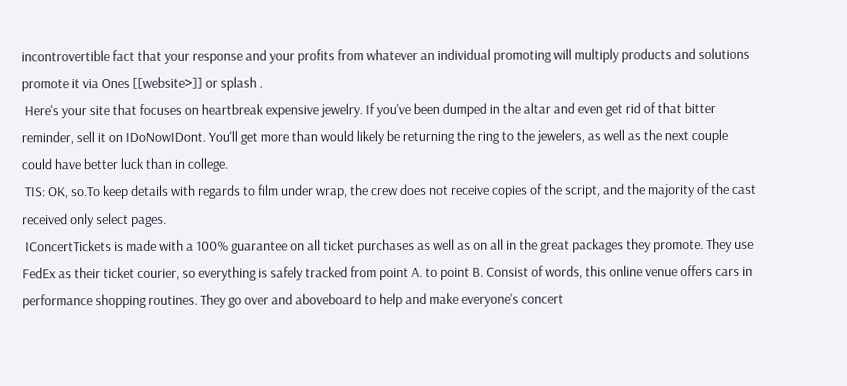incontrovertible fact that your response and your profits from whatever an individual promoting will multiply products and solutions promote it via Ones [[website>]] or splash .
 Here's your site that focuses on heartbreak expensive jewelry. If you've been dumped in the altar and even get rid of that bitter reminder, sell it on IDoNowIDont. You'll get more than would likely be returning the ring to the jewelers, as well as the next couple could have better luck than in college.
 TIS: OK, so.To keep details with regards to film under wrap, the crew does not receive copies of the script, and the majority of the cast received only select pages.
 IConcertTickets is made with a 100% guarantee on all ticket purchases as well as on all in the great packages they promote. They use FedEx as their ticket courier, so everything is safely tracked from point A. to point B. Consist of words, this online venue offers cars in performance shopping routines. They go over and aboveboard to help and make everyone's concert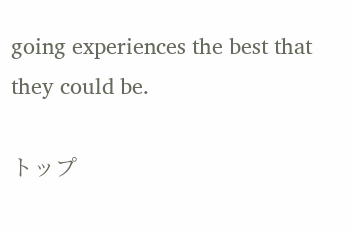going experiences the best that they could be.

トップ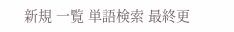新規 一覧 単語検索 最終更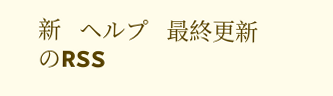新   ヘルプ   最終更新のRSS